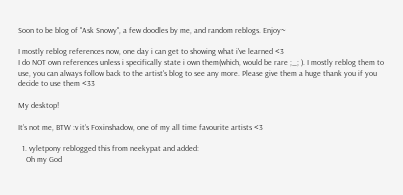Soon to be blog of "Ask Snowy", a few doodles by me, and random reblogs. Enjoy~

I mostly reblog references now, one day i can get to showing what i've learned <3
I do NOT own references unless i specifically state i own them(which, would be rare ;_; ). I mostly reblog them to use, you can always follow back to the artist's blog to see any more. Please give them a huge thank you if you decide to use them <33

My desktop!

It’s not me, BTW :v it’s Foxinshadow, one of my all time favourite artists <3

  1. vyletpony reblogged this from neekypat and added:
    Oh my God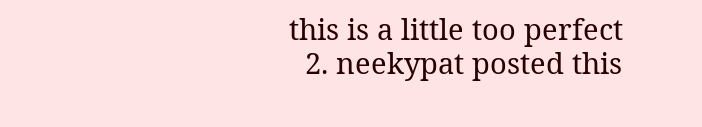this is a little too perfect
  2. neekypat posted this